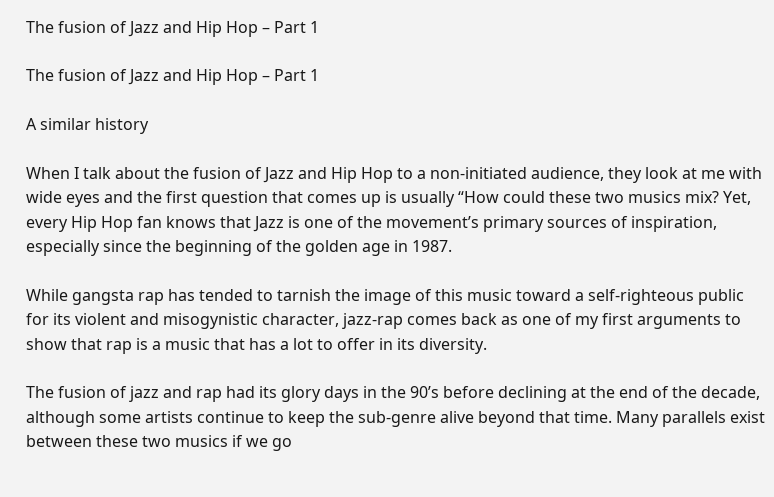The fusion of Jazz and Hip Hop – Part 1

The fusion of Jazz and Hip Hop – Part 1

A similar history

When I talk about the fusion of Jazz and Hip Hop to a non-initiated audience, they look at me with wide eyes and the first question that comes up is usually “How could these two musics mix? Yet, every Hip Hop fan knows that Jazz is one of the movement’s primary sources of inspiration, especially since the beginning of the golden age in 1987.

While gangsta rap has tended to tarnish the image of this music toward a self-righteous public for its violent and misogynistic character, jazz-rap comes back as one of my first arguments to show that rap is a music that has a lot to offer in its diversity.

The fusion of jazz and rap had its glory days in the 90’s before declining at the end of the decade, although some artists continue to keep the sub-genre alive beyond that time. Many parallels exist between these two musics if we go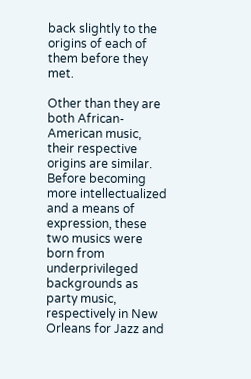back slightly to the origins of each of them before they met.

Other than they are both African-American music, their respective origins are similar. Before becoming more intellectualized and a means of expression, these two musics were born from underprivileged backgrounds as party music, respectively in New Orleans for Jazz and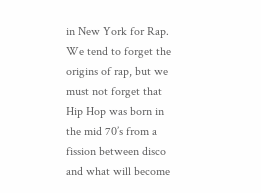in New York for Rap. We tend to forget the origins of rap, but we must not forget that Hip Hop was born in the mid 70’s from a fission between disco and what will become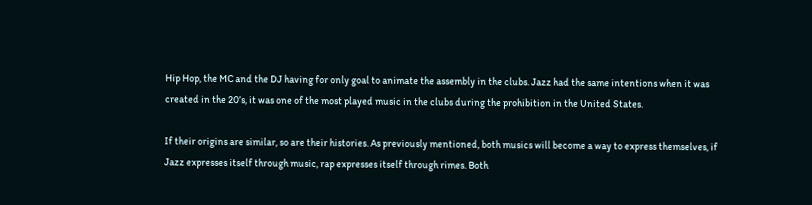Hip Hop, the MC and the DJ having for only goal to animate the assembly in the clubs. Jazz had the same intentions when it was created in the 20’s, it was one of the most played music in the clubs during the prohibition in the United States.

If their origins are similar, so are their histories. As previously mentioned, both musics will become a way to express themselves, if Jazz expresses itself through music, rap expresses itself through rimes. Both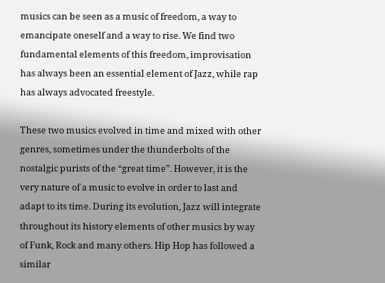musics can be seen as a music of freedom, a way to emancipate oneself and a way to rise. We find two fundamental elements of this freedom, improvisation has always been an essential element of Jazz, while rap has always advocated freestyle.

These two musics evolved in time and mixed with other genres, sometimes under the thunderbolts of the nostalgic purists of the “great time”. However, it is the very nature of a music to evolve in order to last and adapt to its time. During its evolution, Jazz will integrate throughout its history elements of other musics by way of Funk, Rock and many others. Hip Hop has followed a similar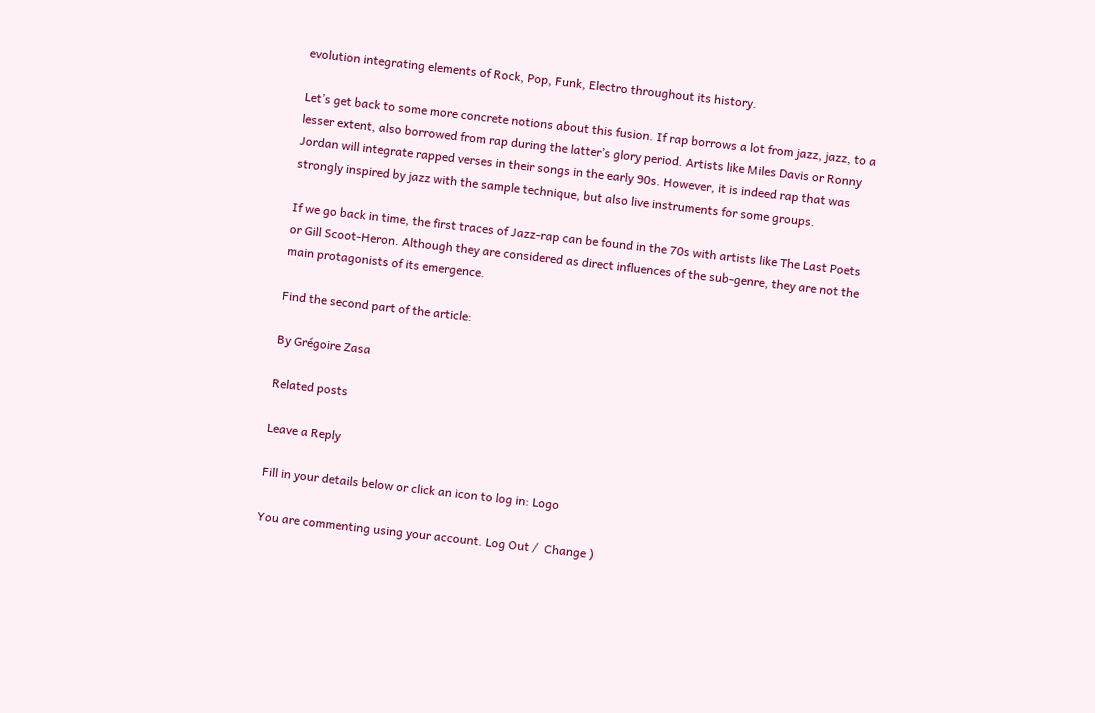evolution integrating elements of Rock, Pop, Funk, Electro throughout its history.

Let’s get back to some more concrete notions about this fusion. If rap borrows a lot from jazz, jazz, to a lesser extent, also borrowed from rap during the latter’s glory period. Artists like Miles Davis or Ronny Jordan will integrate rapped verses in their songs in the early 90s. However, it is indeed rap that was strongly inspired by jazz with the sample technique, but also live instruments for some groups.

If we go back in time, the first traces of Jazz-rap can be found in the 70s with artists like The Last Poets or Gill Scoot-Heron. Although they are considered as direct influences of the sub-genre, they are not the main protagonists of its emergence.

Find the second part of the article:

By Grégoire Zasa

Related posts

Leave a Reply

Fill in your details below or click an icon to log in: Logo

You are commenting using your account. Log Out /  Change )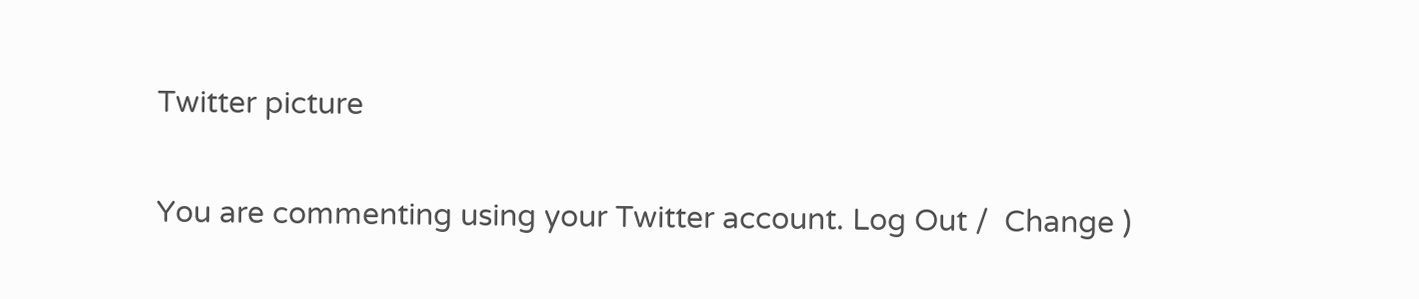Twitter picture

You are commenting using your Twitter account. Log Out /  Change )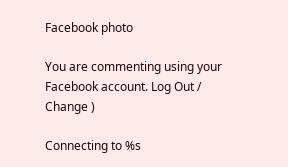Facebook photo

You are commenting using your Facebook account. Log Out /  Change )

Connecting to %s